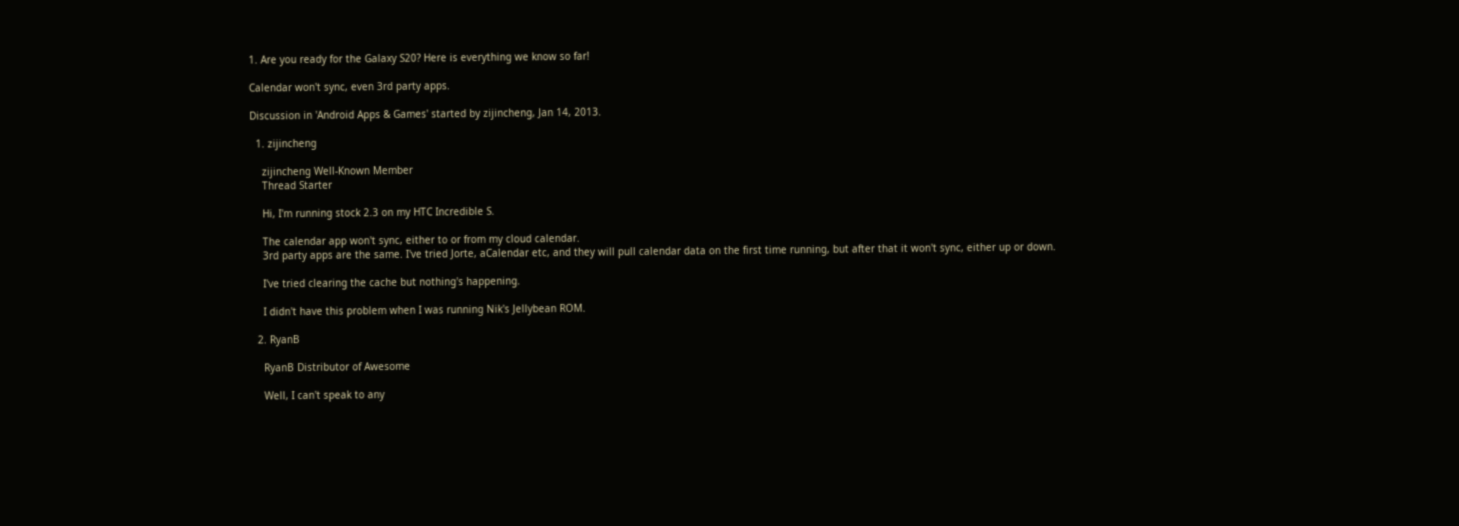1. Are you ready for the Galaxy S20? Here is everything we know so far!

Calendar won't sync, even 3rd party apps.

Discussion in 'Android Apps & Games' started by zijincheng, Jan 14, 2013.

  1. zijincheng

    zijincheng Well-Known Member
    Thread Starter

    Hi, I'm running stock 2.3 on my HTC Incredible S.

    The calendar app won't sync, either to or from my cloud calendar.
    3rd party apps are the same. I've tried Jorte, aCalendar etc, and they will pull calendar data on the first time running, but after that it won't sync, either up or down.

    I've tried clearing the cache but nothing's happening.

    I didn't have this problem when I was running Nik's Jellybean ROM.

  2. RyanB

    RyanB Distributor of Awesome

    Well, I can't speak to any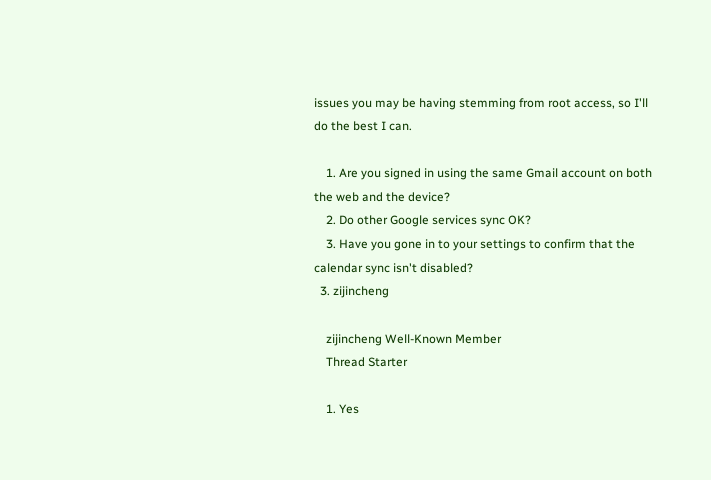issues you may be having stemming from root access, so I'll do the best I can.

    1. Are you signed in using the same Gmail account on both the web and the device?
    2. Do other Google services sync OK?
    3. Have you gone in to your settings to confirm that the calendar sync isn't disabled?
  3. zijincheng

    zijincheng Well-Known Member
    Thread Starter

    1. Yes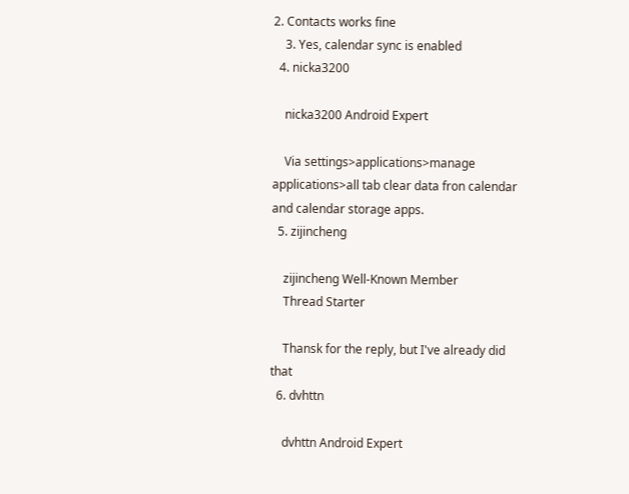2. Contacts works fine
    3. Yes, calendar sync is enabled
  4. nicka3200

    nicka3200 Android Expert

    Via settings>applications>manage applications>all tab clear data fron calendar and calendar storage apps.
  5. zijincheng

    zijincheng Well-Known Member
    Thread Starter

    Thansk for the reply, but I've already did that
  6. dvhttn

    dvhttn Android Expert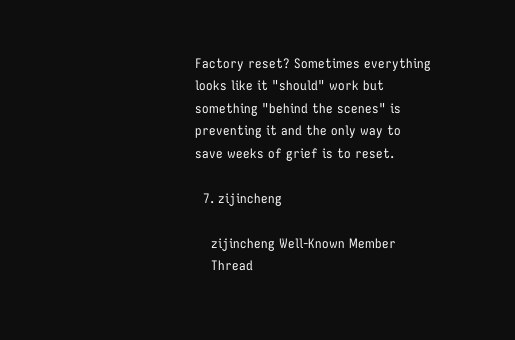Factory reset? Sometimes everything looks like it "should" work but something "behind the scenes" is preventing it and the only way to save weeks of grief is to reset.

  7. zijincheng

    zijincheng Well-Known Member
    Thread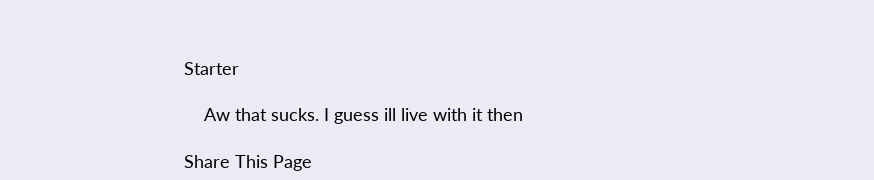Starter

    Aw that sucks. I guess ill live with it then

Share This Page